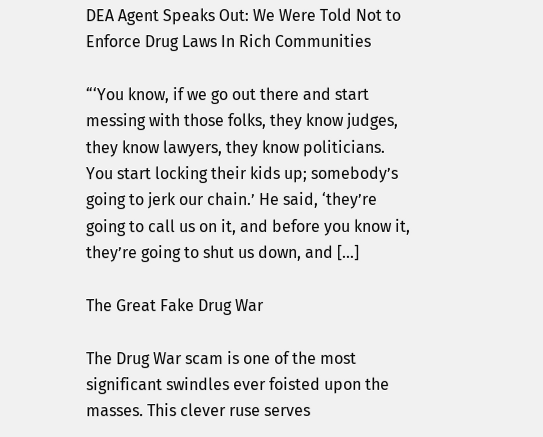DEA Agent Speaks Out: We Were Told Not to Enforce Drug Laws In Rich Communities

“‘You know, if we go out there and start messing with those folks, they know judges, they know lawyers, they know politicians. You start locking their kids up; somebody’s going to jerk our chain.’ He said, ‘they’re going to call us on it, and before you know it, they’re going to shut us down, and […]

The Great Fake Drug War

The Drug War scam is one of the most significant swindles ever foisted upon the masses. This clever ruse serves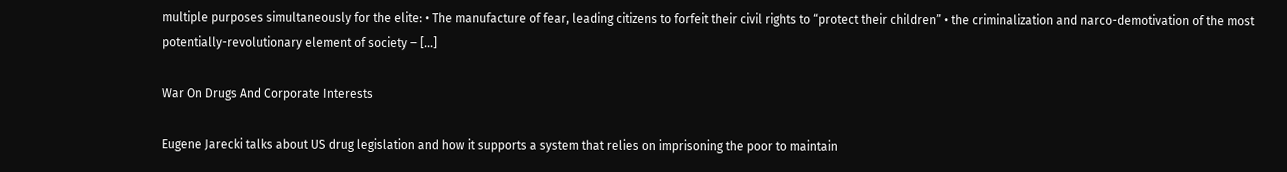multiple purposes simultaneously for the elite: • The manufacture of fear, leading citizens to forfeit their civil rights to “protect their children” • the criminalization and narco-demotivation of the most potentially-revolutionary element of society ‒ […]

War On Drugs And Corporate Interests

Eugene Jarecki talks about US drug legislation and how it supports a system that relies on imprisoning the poor to maintain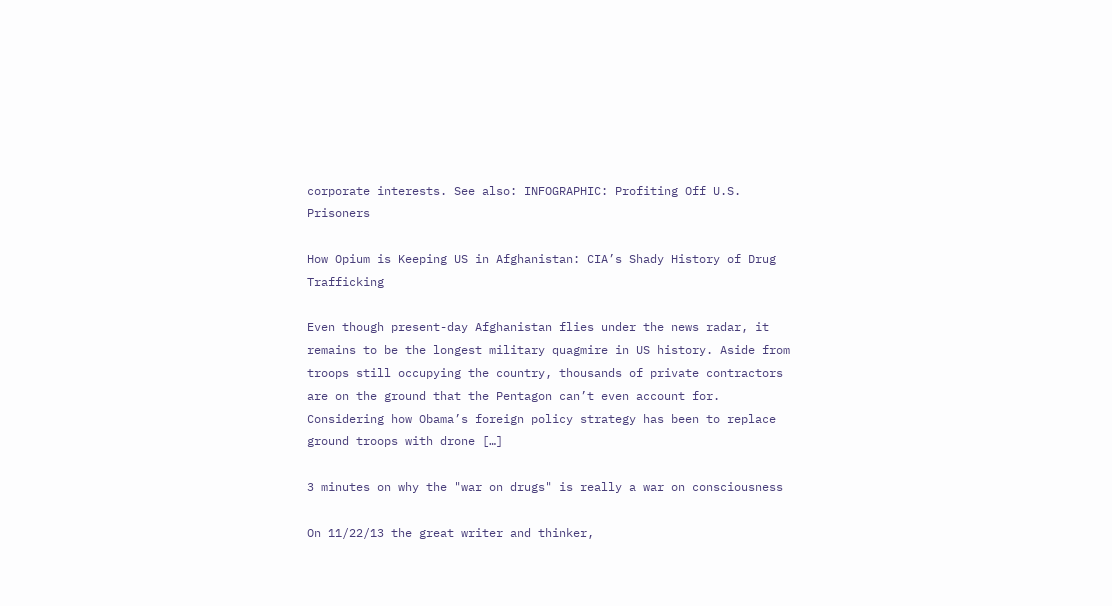corporate interests. See also: INFOGRAPHIC: Profiting Off U.S. Prisoners

How Opium is Keeping US in Afghanistan: CIA’s Shady History of Drug Trafficking

Even though present-day Afghanistan flies under the news radar, it remains to be the longest military quagmire in US history. Aside from troops still occupying the country, thousands of private contractors are on the ground that the Pentagon can’t even account for. Considering how Obama’s foreign policy strategy has been to replace ground troops with drone […]

3 minutes on why the "war on drugs" is really a war on consciousness

On 11/22/13 the great writer and thinker,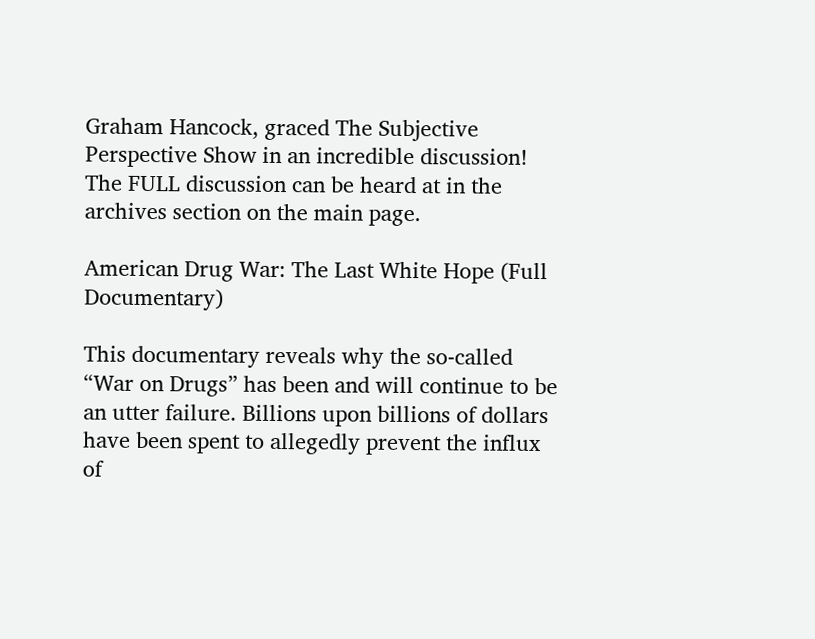Graham Hancock, graced The Subjective Perspective Show in an incredible discussion! The FULL discussion can be heard at in the archives section on the main page.

American Drug War: The Last White Hope (Full Documentary)

This documentary reveals why the so-called “War on Drugs” has been and will continue to be an utter failure. Billions upon billions of dollars have been spent to allegedly prevent the influx of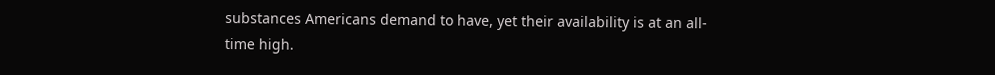substances Americans demand to have, yet their availability is at an all-time high.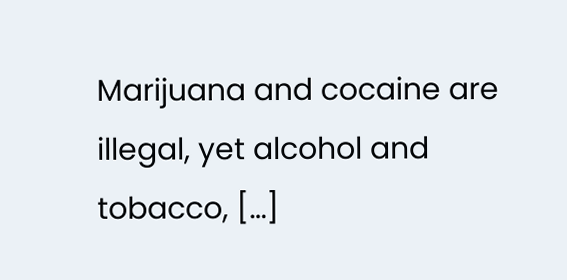Marijuana and cocaine are illegal, yet alcohol and tobacco, […]